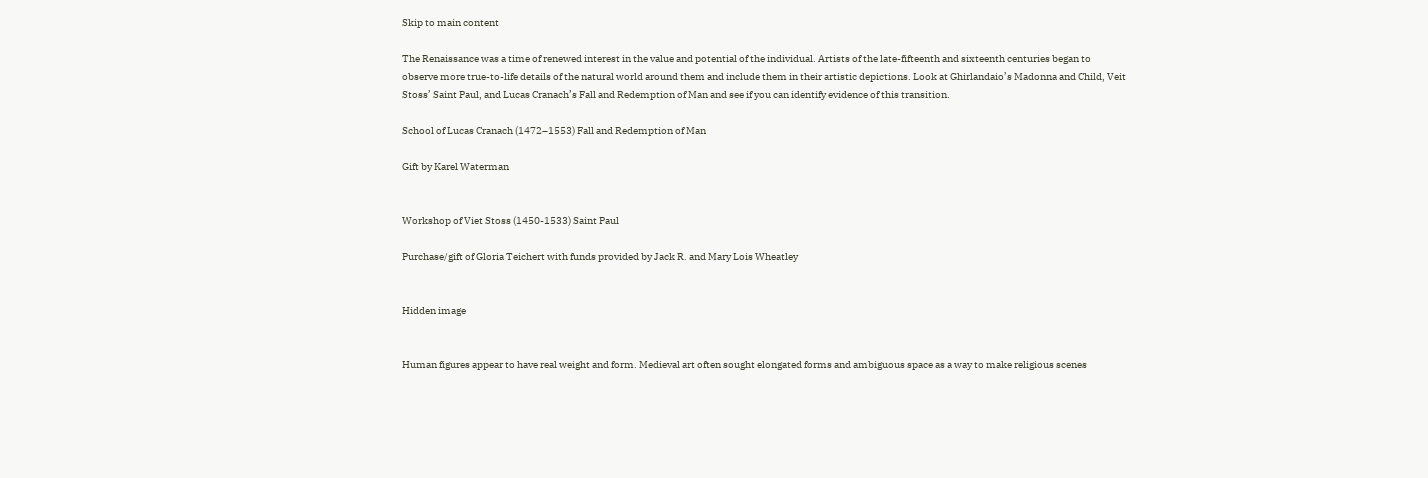Skip to main content

The Renaissance was a time of renewed interest in the value and potential of the individual. Artists of the late-fifteenth and sixteenth centuries began to observe more true-to-life details of the natural world around them and include them in their artistic depictions. Look at Ghirlandaio’s Madonna and Child, Veit Stoss’ Saint Paul, and Lucas Cranach’s Fall and Redemption of Man and see if you can identify evidence of this transition.

School of Lucas Cranach (1472–1553) Fall and Redemption of Man

Gift by Karel Waterman


Workshop of Viet Stoss (1450-1533) Saint Paul

Purchase/gift of Gloria Teichert with funds provided by Jack R. and Mary Lois Wheatley


Hidden image


Human figures appear to have real weight and form. Medieval art often sought elongated forms and ambiguous space as a way to make religious scenes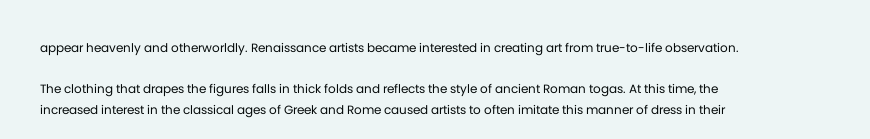appear heavenly and otherworldly. Renaissance artists became interested in creating art from true-to-life observation.

The clothing that drapes the figures falls in thick folds and reflects the style of ancient Roman togas. At this time, the increased interest in the classical ages of Greek and Rome caused artists to often imitate this manner of dress in their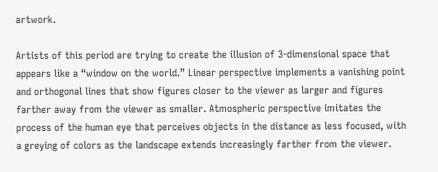artwork.

Artists of this period are trying to create the illusion of 3-dimensional space that appears like a “window on the world.” Linear perspective implements a vanishing point and orthogonal lines that show figures closer to the viewer as larger and figures farther away from the viewer as smaller. Atmospheric perspective imitates the process of the human eye that perceives objects in the distance as less focused, with a greying of colors as the landscape extends increasingly farther from the viewer.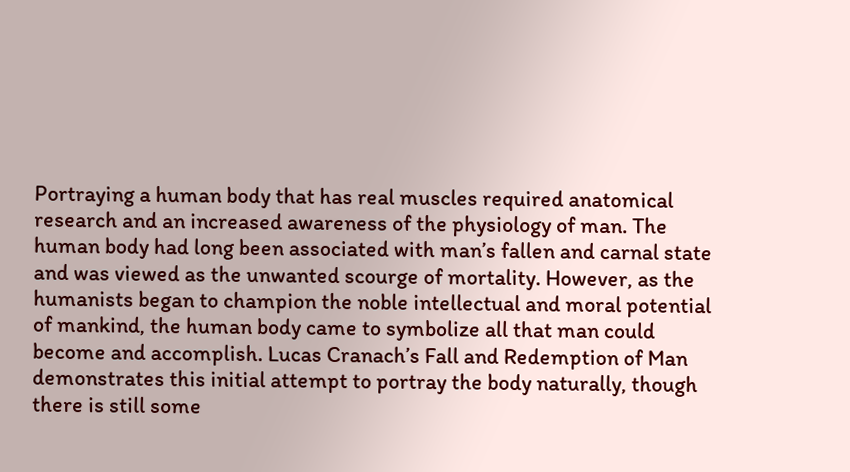Portraying a human body that has real muscles required anatomical research and an increased awareness of the physiology of man. The human body had long been associated with man’s fallen and carnal state and was viewed as the unwanted scourge of mortality. However, as the humanists began to champion the noble intellectual and moral potential of mankind, the human body came to symbolize all that man could become and accomplish. Lucas Cranach’s Fall and Redemption of Man demonstrates this initial attempt to portray the body naturally, though there is still some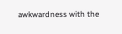awkwardness with the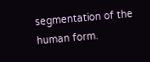segmentation of the human form.